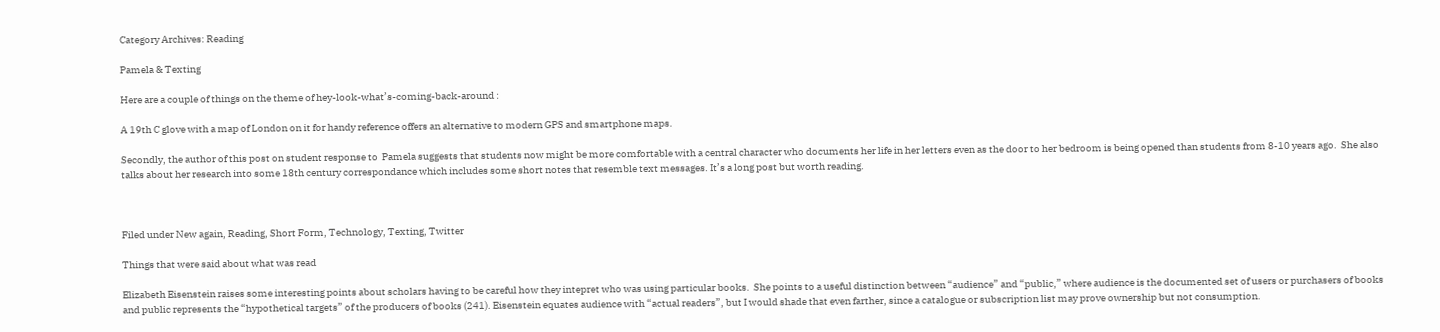Category Archives: Reading

Pamela & Texting

Here are a couple of things on the theme of hey-look-what’s-coming-back-around :

A 19th C glove with a map of London on it for handy reference offers an alternative to modern GPS and smartphone maps.

Secondly, the author of this post on student response to  Pamela suggests that students now might be more comfortable with a central character who documents her life in her letters even as the door to her bedroom is being opened than students from 8-10 years ago.  She also talks about her research into some 18th century correspondance which includes some short notes that resemble text messages. It’s a long post but worth reading.



Filed under New again, Reading, Short Form, Technology, Texting, Twitter

Things that were said about what was read

Elizabeth Eisenstein raises some interesting points about scholars having to be careful how they intepret who was using particular books.  She points to a useful distinction between “audience” and “public,” where audience is the documented set of users or purchasers of books and public represents the “hypothetical targets” of the producers of books (241). Eisenstein equates audience with “actual readers”, but I would shade that even farther, since a catalogue or subscription list may prove ownership but not consumption.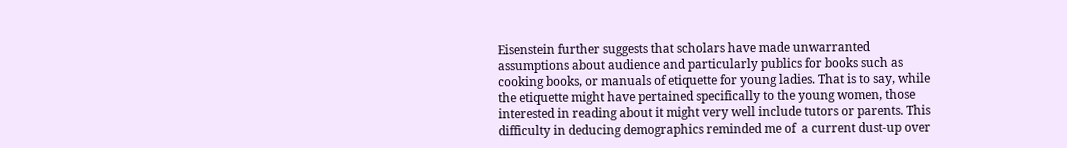Eisenstein further suggests that scholars have made unwarranted assumptions about audience and particularly publics for books such as cooking books, or manuals of etiquette for young ladies. That is to say, while the etiquette might have pertained specifically to the young women, those interested in reading about it might very well include tutors or parents. This difficulty in deducing demographics reminded me of  a current dust-up over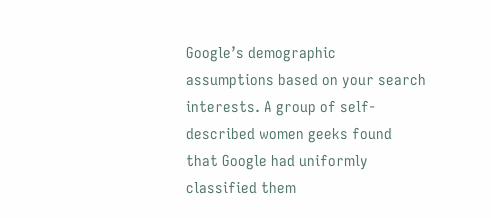Google’s demographic assumptions based on your search interests. A group of self-described women geeks found that Google had uniformly classified them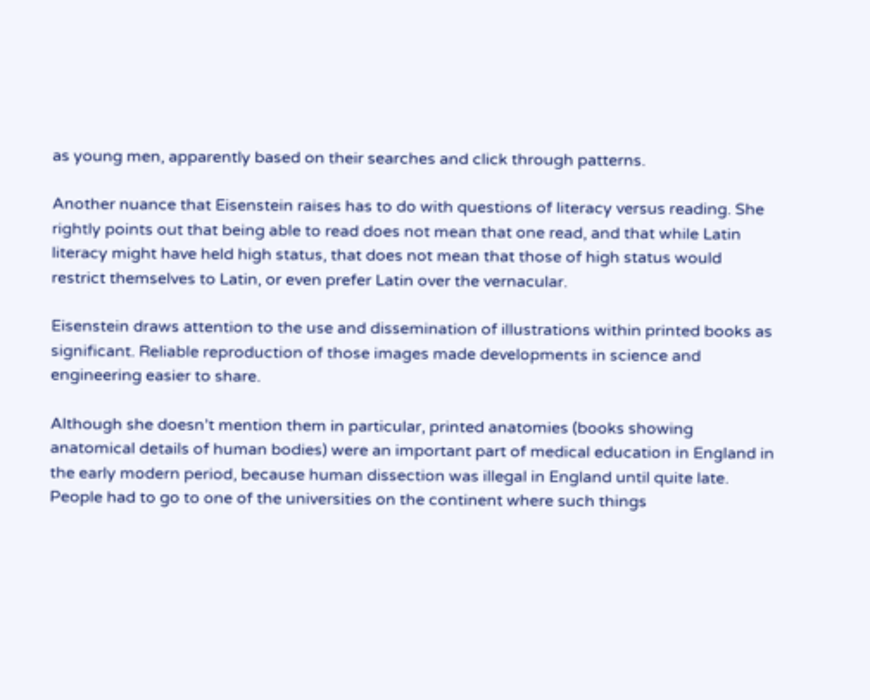as young men, apparently based on their searches and click through patterns.

Another nuance that Eisenstein raises has to do with questions of literacy versus reading. She rightly points out that being able to read does not mean that one read, and that while Latin literacy might have held high status, that does not mean that those of high status would restrict themselves to Latin, or even prefer Latin over the vernacular.

Eisenstein draws attention to the use and dissemination of illustrations within printed books as significant. Reliable reproduction of those images made developments in science and engineering easier to share.

Although she doesn’t mention them in particular, printed anatomies (books showing anatomical details of human bodies) were an important part of medical education in England in the early modern period, because human dissection was illegal in England until quite late. People had to go to one of the universities on the continent where such things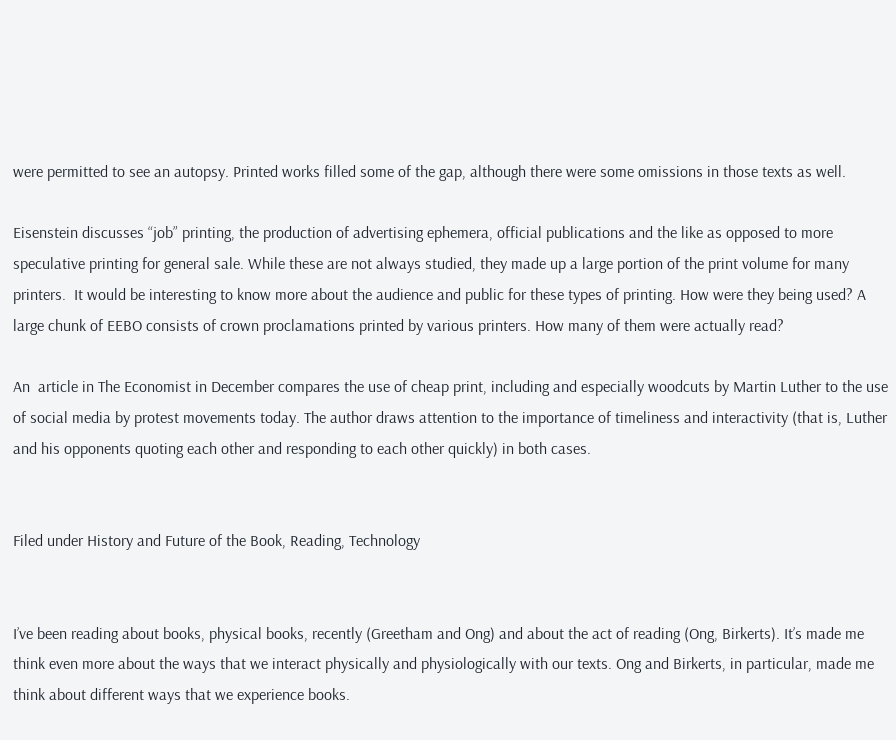were permitted to see an autopsy. Printed works filled some of the gap, although there were some omissions in those texts as well.

Eisenstein discusses “job” printing, the production of advertising ephemera, official publications and the like as opposed to more speculative printing for general sale. While these are not always studied, they made up a large portion of the print volume for many printers.  It would be interesting to know more about the audience and public for these types of printing. How were they being used? A large chunk of EEBO consists of crown proclamations printed by various printers. How many of them were actually read?

An  article in The Economist in December compares the use of cheap print, including and especially woodcuts by Martin Luther to the use of social media by protest movements today. The author draws attention to the importance of timeliness and interactivity (that is, Luther and his opponents quoting each other and responding to each other quickly) in both cases.


Filed under History and Future of the Book, Reading, Technology


I’ve been reading about books, physical books, recently (Greetham and Ong) and about the act of reading (Ong, Birkerts). It’s made me think even more about the ways that we interact physically and physiologically with our texts. Ong and Birkerts, in particular, made me think about different ways that we experience books.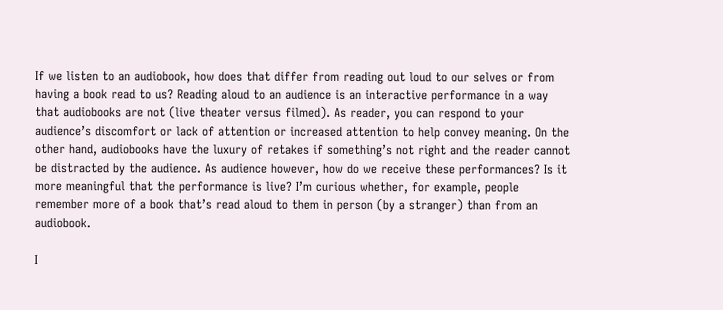If we listen to an audiobook, how does that differ from reading out loud to our selves or from having a book read to us? Reading aloud to an audience is an interactive performance in a way that audiobooks are not (live theater versus filmed). As reader, you can respond to your audience’s discomfort or lack of attention or increased attention to help convey meaning. On the other hand, audiobooks have the luxury of retakes if something’s not right and the reader cannot be distracted by the audience. As audience however, how do we receive these performances? Is it more meaningful that the performance is live? I’m curious whether, for example, people remember more of a book that’s read aloud to them in person (by a stranger) than from an audiobook.

I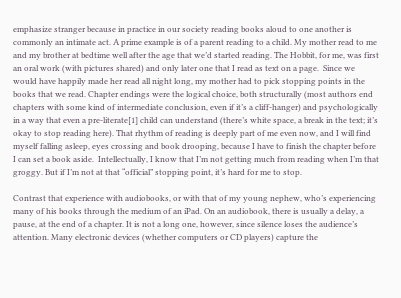emphasize stranger because in practice in our society reading books aloud to one another is commonly an intimate act. A prime example is of a parent reading to a child. My mother read to me and my brother at bedtime well after the age that we’d started reading. The Hobbit, for me, was first an oral work (with pictures shared) and only later one that I read as text on a page.  Since we would have happily made her read all night long, my mother had to pick stopping points in the books that we read. Chapter endings were the logical choice, both structurally (most authors end chapters with some kind of intermediate conclusion, even if it’s a cliff-hanger) and psychologically in a way that even a pre-literate[1] child can understand (there’s white space, a break in the text; it’s okay to stop reading here). That rhythm of reading is deeply part of me even now, and I will find myself falling asleep, eyes crossing and book drooping, because I have to finish the chapter before I can set a book aside.  Intellectually, I know that I’m not getting much from reading when I’m that groggy. But if I’m not at that “official” stopping point, it’s hard for me to stop.

Contrast that experience with audiobooks, or with that of my young nephew, who’s experiencing many of his books through the medium of an iPad. On an audiobook, there is usually a delay, a pause, at the end of a chapter. It is not a long one, however, since silence loses the audience’s attention. Many electronic devices (whether computers or CD players) capture the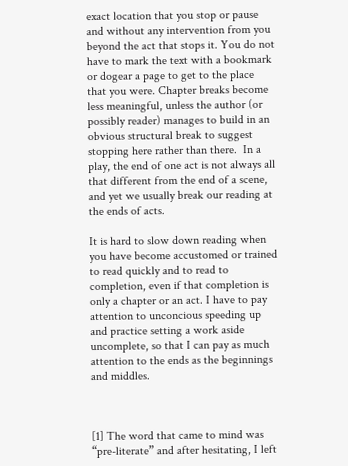exact location that you stop or pause and without any intervention from you beyond the act that stops it. You do not have to mark the text with a bookmark or dogear a page to get to the place that you were. Chapter breaks become less meaningful, unless the author (or possibly reader) manages to build in an obvious structural break to suggest stopping here rather than there.  In a play, the end of one act is not always all that different from the end of a scene, and yet we usually break our reading at the ends of acts.

It is hard to slow down reading when you have become accustomed or trained to read quickly and to read to completion, even if that completion is only a chapter or an act. I have to pay attention to unconcious speeding up and practice setting a work aside uncomplete, so that I can pay as much attention to the ends as the beginnings and middles.



[1] The word that came to mind was “pre-literate” and after hesitating, I left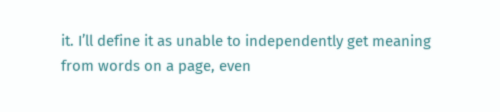it. I’ll define it as unable to independently get meaning from words on a page, even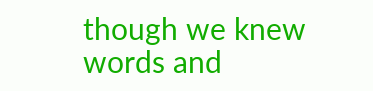though we knew words and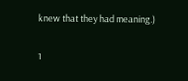knew that they had meaning.)

1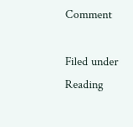Comment

Filed under Reading